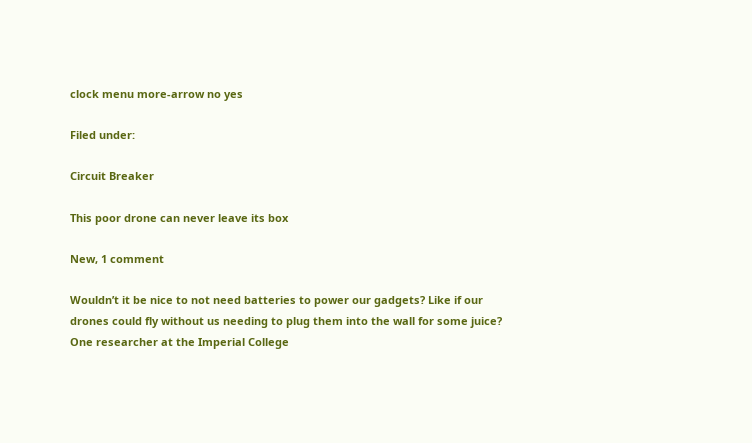clock menu more-arrow no yes

Filed under:

Circuit Breaker

This poor drone can never leave its box

New, 1 comment

Wouldn’t it be nice to not need batteries to power our gadgets? Like if our drones could fly without us needing to plug them into the wall for some juice? One researcher at the Imperial College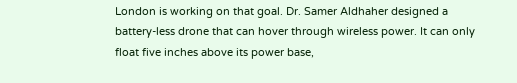London is working on that goal. Dr. Samer Aldhaher designed a battery-less drone that can hover through wireless power. It can only float five inches above its power base,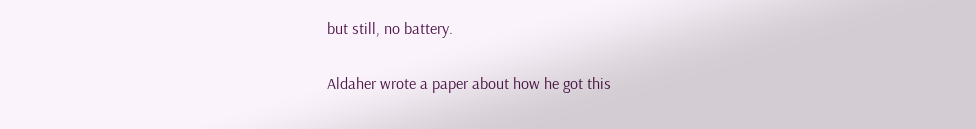but still, no battery.

Aldaher wrote a paper about how he got this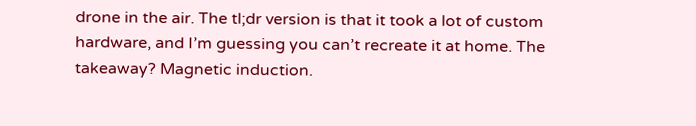drone in the air. The tl;dr version is that it took a lot of custom hardware, and I’m guessing you can’t recreate it at home. The takeaway? Magnetic induction.